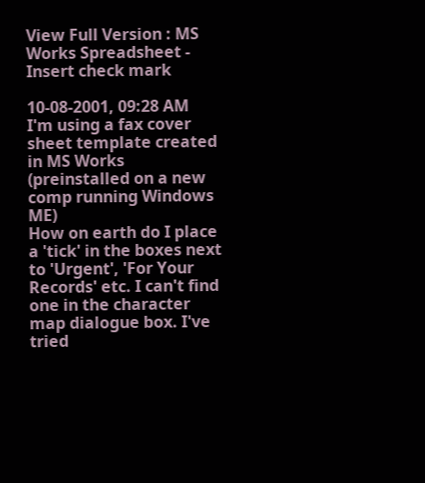View Full Version : MS Works Spreadsheet - Insert check mark

10-08-2001, 09:28 AM
I'm using a fax cover sheet template created in MS Works (preinstalled on a new comp running Windows ME)
How on earth do I place a 'tick' in the boxes next to 'Urgent', 'For Your Records' etc. I can't find one in the character map dialogue box. I've tried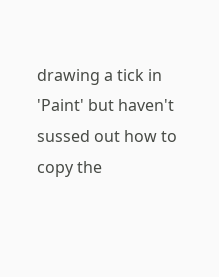drawing a tick in 'Paint' but haven't sussed out how to copy the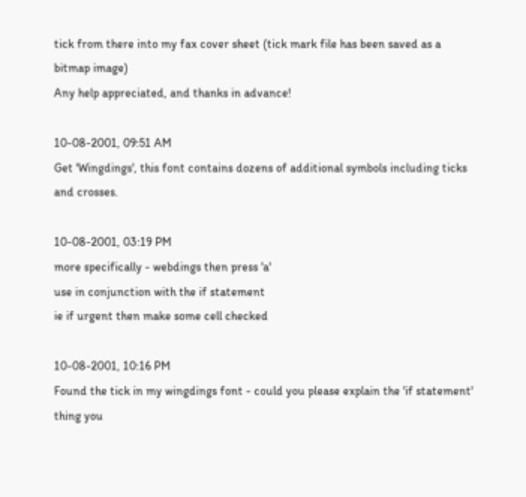tick from there into my fax cover sheet (tick mark file has been saved as a bitmap image)
Any help appreciated, and thanks in advance!

10-08-2001, 09:51 AM
Get 'Wingdings', this font contains dozens of additional symbols including ticks and crosses.

10-08-2001, 03:19 PM
more specifically - webdings then press 'a'
use in conjunction with the if statement
ie if urgent then make some cell checked

10-08-2001, 10:16 PM
Found the tick in my wingdings font - could you please explain the 'if statement' thing you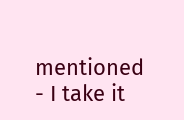mentioned - I take it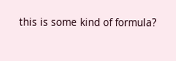this is some kind of formula?